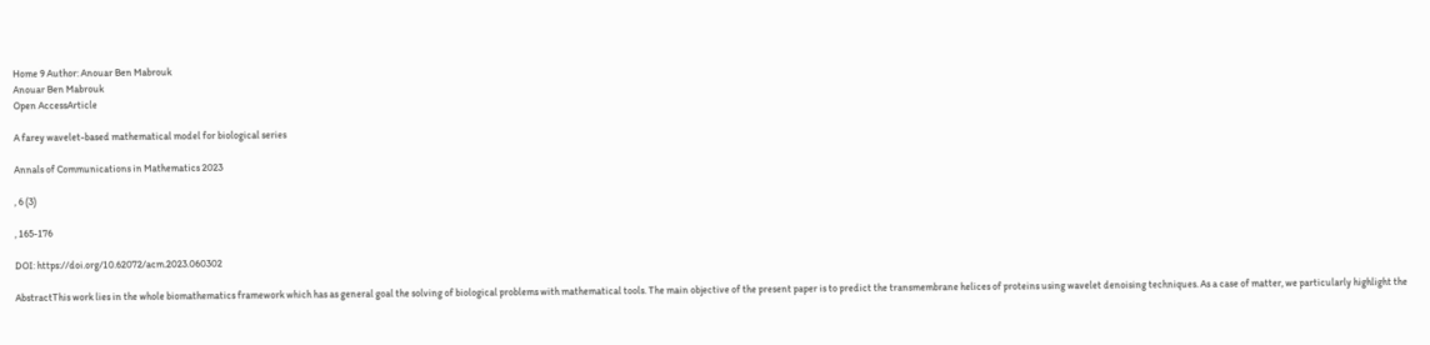Home 9 Author: Anouar Ben Mabrouk
Anouar Ben Mabrouk
Open AccessArticle

A farey wavelet-based mathematical model for biological series

Annals of Communications in Mathematics 2023

, 6 (3)

, 165-176

DOI: https://doi.org/10.62072/acm.2023.060302

AbstractThis work lies in the whole biomathematics framework which has as general goal the solving of biological problems with mathematical tools. The main objective of the present paper is to predict the transmembrane helices of proteins using wavelet denoising techniques. As a case of matter, we particularly highlight the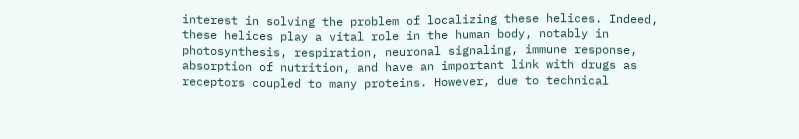interest in solving the problem of localizing these helices. Indeed, these helices play a vital role in the human body, notably in photosynthesis, respiration, neuronal signaling, immune response, absorption of nutrition, and have an important link with drugs as receptors coupled to many proteins. However, due to technical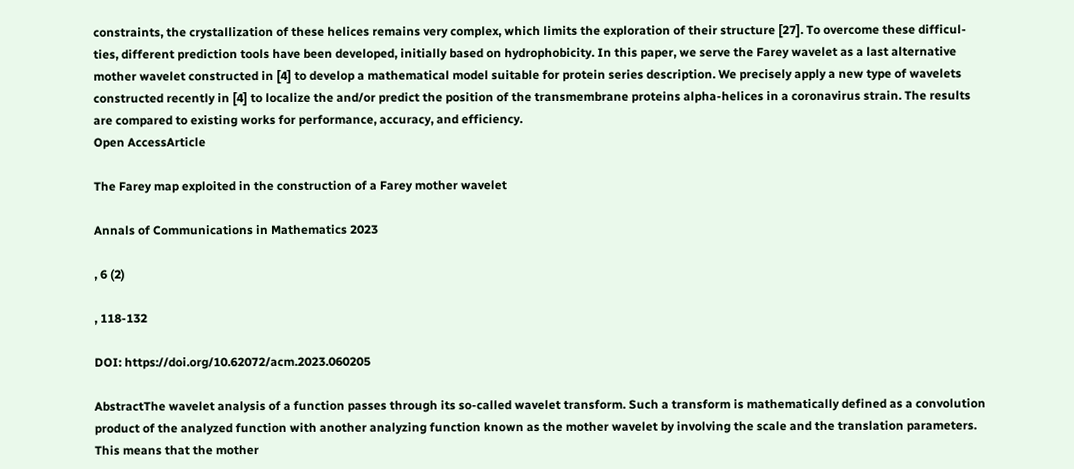constraints, the crystallization of these helices remains very complex, which limits the exploration of their structure [27]. To overcome these difficul- ties, different prediction tools have been developed, initially based on hydrophobicity. In this paper, we serve the Farey wavelet as a last alternative mother wavelet constructed in [4] to develop a mathematical model suitable for protein series description. We precisely apply a new type of wavelets constructed recently in [4] to localize the and/or predict the position of the transmembrane proteins alpha-helices in a coronavirus strain. The results are compared to existing works for performance, accuracy, and efficiency.
Open AccessArticle

The Farey map exploited in the construction of a Farey mother wavelet

Annals of Communications in Mathematics 2023

, 6 (2)

, 118-132

DOI: https://doi.org/10.62072/acm.2023.060205

AbstractThe wavelet analysis of a function passes through its so-called wavelet transform. Such a transform is mathematically defined as a convolution product of the analyzed function with another analyzing function known as the mother wavelet by involving the scale and the translation parameters. This means that the mother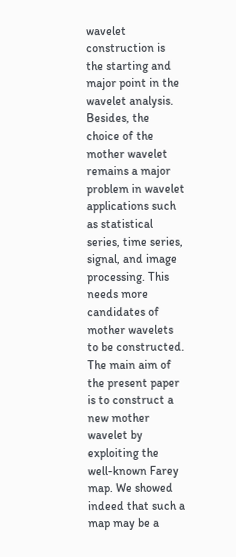wavelet construction is the starting and major point in the wavelet analysis. Besides, the choice of the mother wavelet remains a major problem in wavelet applications such as statistical series, time series, signal, and image processing. This needs more candidates of mother wavelets to be constructed. The main aim of the present paper is to construct a new mother wavelet by exploiting the well-known Farey map. We showed indeed that such a map may be a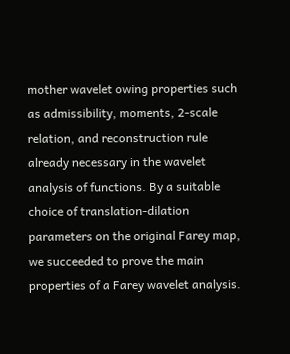mother wavelet owing properties such as admissibility, moments, 2-scale relation, and reconstruction rule already necessary in the wavelet analysis of functions. By a suitable choice of translation-dilation parameters on the original Farey map, we succeeded to prove the main properties of a Farey wavelet analysis.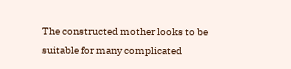The constructed mother looks to be suitable for many complicated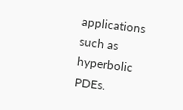applications such as hyperbolic PDEs.